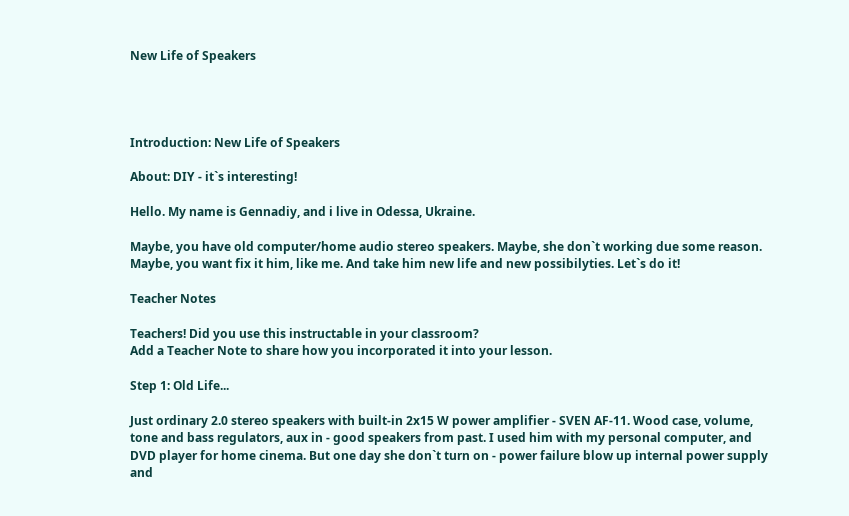New Life of Speakers




Introduction: New Life of Speakers

About: DIY - it`s interesting!

Hello. My name is Gennadiy, and i live in Odessa, Ukraine.

Maybe, you have old computer/home audio stereo speakers. Maybe, she don`t working due some reason. Maybe, you want fix it him, like me. And take him new life and new possibilyties. Let`s do it!

Teacher Notes

Teachers! Did you use this instructable in your classroom?
Add a Teacher Note to share how you incorporated it into your lesson.

Step 1: Old Life...

Just ordinary 2.0 stereo speakers with built-in 2x15 W power amplifier - SVEN AF-11. Wood case, volume, tone and bass regulators, aux in - good speakers from past. I used him with my personal computer, and DVD player for home cinema. But one day she don`t turn on - power failure blow up internal power supply and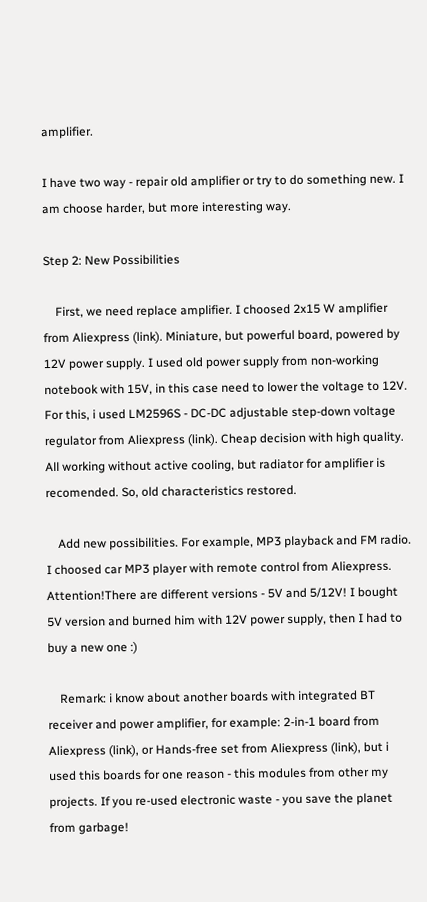amplifier.

I have two way - repair old amplifier or try to do something new. I am choose harder, but more interesting way.

Step 2: New Possibilities

    First, we need replace amplifier. I choosed 2x15 W amplifier from Aliexpress (link). Miniature, but powerful board, powered by 12V power supply. I used old power supply from non-working notebook with 15V, in this case need to lower the voltage to 12V. For this, i used LM2596S - DC-DC adjustable step-down voltage regulator from Aliexpress (link). Cheap decision with high quality. All working without active cooling, but radiator for amplifier is recomended. So, old characteristics restored.

    Add new possibilities. For example, MP3 playback and FM radio. I choosed car MP3 player with remote control from Aliexpress. Attention!There are different versions - 5V and 5/12V! I bought 5V version and burned him with 12V power supply, then I had to buy a new one :)

    Remark: i know about another boards with integrated BT receiver and power amplifier, for example: 2-in-1 board from Aliexpress (link), or Hands-free set from Aliexpress (link), but i used this boards for one reason - this modules from other my projects. If you re-used electronic waste - you save the planet from garbage!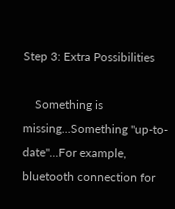Step 3: Extra Possibilities

    Something is missing...Something "up-to-date"...For example, bluetooth connection for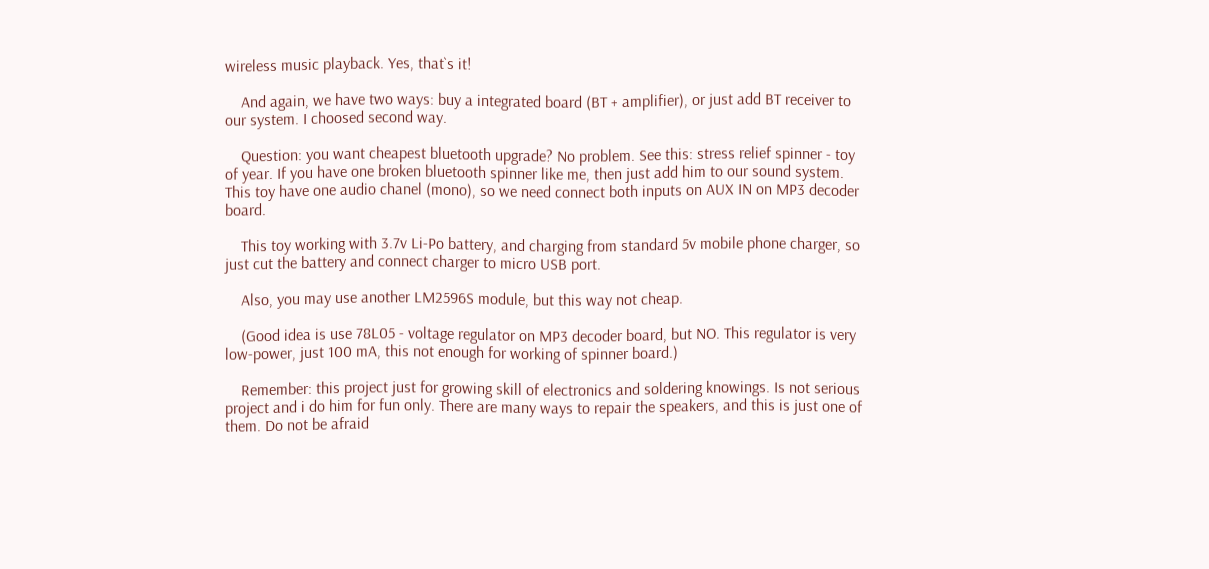wireless music playback. Yes, that`s it!

    And again, we have two ways: buy a integrated board (BT + amplifier), or just add BT receiver to our system. I choosed second way.

    Question: you want cheapest bluetooth upgrade? No problem. See this: stress relief spinner - toy of year. If you have one broken bluetooth spinner like me, then just add him to our sound system. This toy have one audio chanel (mono), so we need connect both inputs on AUX IN on MP3 decoder board.

    This toy working with 3.7v Li-Po battery, and charging from standard 5v mobile phone charger, so just cut the battery and connect charger to micro USB port.

    Also, you may use another LM2596S module, but this way not cheap.

    (Good idea is use 78L05 - voltage regulator on MP3 decoder board, but NO. This regulator is very low-power, just 100 mA, this not enough for working of spinner board.)

    Remember: this project just for growing skill of electronics and soldering knowings. Is not serious project and i do him for fun only. There are many ways to repair the speakers, and this is just one of them. Do not be afraid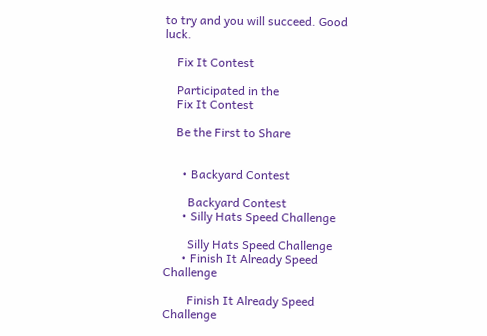to try and you will succeed. Good luck.

    Fix It Contest

    Participated in the
    Fix It Contest

    Be the First to Share


      • Backyard Contest

        Backyard Contest
      • Silly Hats Speed Challenge

        Silly Hats Speed Challenge
      • Finish It Already Speed Challenge

        Finish It Already Speed Challenge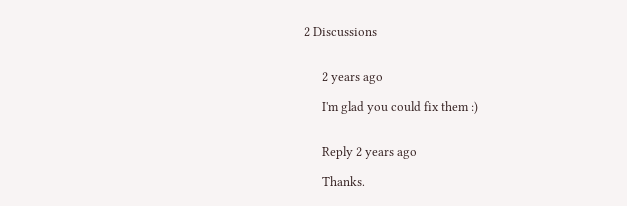2 Discussions


      2 years ago

      I'm glad you could fix them :)


      Reply 2 years ago

      Thanks.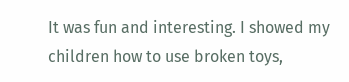It was fun and interesting. I showed my children how to use broken toys,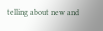telling about new and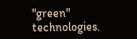"green" technologies.